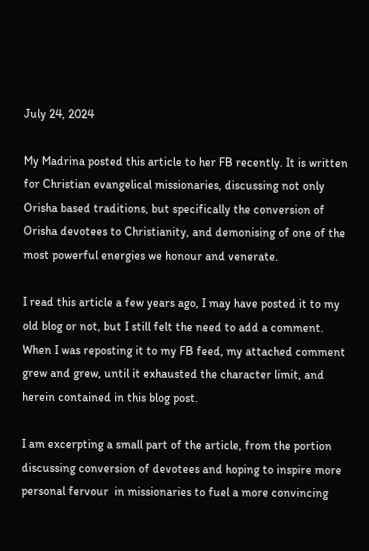July 24, 2024

My Madrina posted this article to her FB recently. It is written for Christian evangelical missionaries, discussing not only Orisha based traditions, but specifically the conversion of Orisha devotees to Christianity, and demonising of one of the most powerful energies we honour and venerate.

I read this article a few years ago, I may have posted it to my old blog or not, but I still felt the need to add a comment. When I was reposting it to my FB feed, my attached comment grew and grew, until it exhausted the character limit, and herein contained in this blog post.

I am excerpting a small part of the article, from the portion discussing conversion of devotees and hoping to inspire more personal fervour  in missionaries to fuel a more convincing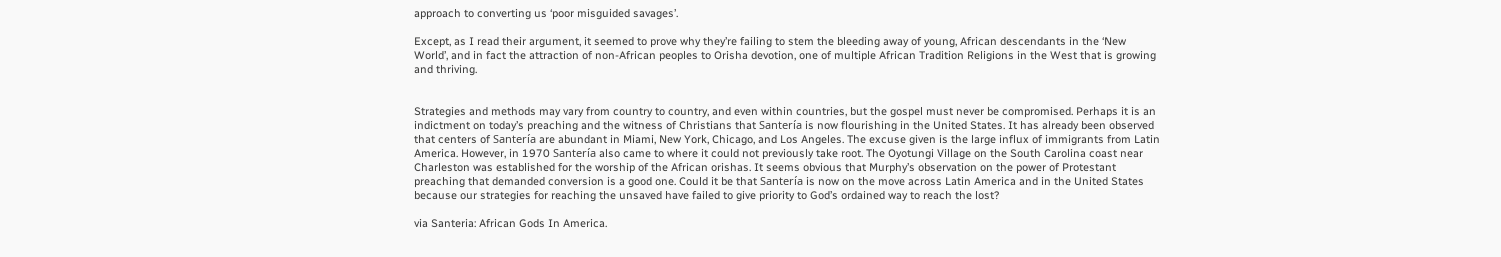approach to converting us ‘poor misguided savages’.

Except, as I read their argument, it seemed to prove why they’re failing to stem the bleeding away of young, African descendants in the ‘New World’, and in fact the attraction of non-African peoples to Orisha devotion, one of multiple African Tradition Religions in the West that is growing and thriving.


Strategies and methods may vary from country to country, and even within countries, but the gospel must never be compromised. Perhaps it is an indictment on today’s preaching and the witness of Christians that Santería is now flourishing in the United States. It has already been observed that centers of Santería are abundant in Miami, New York, Chicago, and Los Angeles. The excuse given is the large influx of immigrants from Latin America. However, in 1970 Santería also came to where it could not previously take root. The Oyotungi Village on the South Carolina coast near Charleston was established for the worship of the African orishas. It seems obvious that Murphy’s observation on the power of Protestant preaching that demanded conversion is a good one. Could it be that Santería is now on the move across Latin America and in the United States because our strategies for reaching the unsaved have failed to give priority to God’s ordained way to reach the lost?

via Santeria: African Gods In America.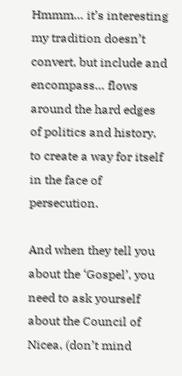Hmmm… it’s interesting my tradition doesn’t convert, but include and encompass… flows around the hard edges of politics and history, to create a way for itself in the face of persecution.

And when they tell you about the ‘Gospel’, you need to ask yourself about the Council of Nicea, (don’t mind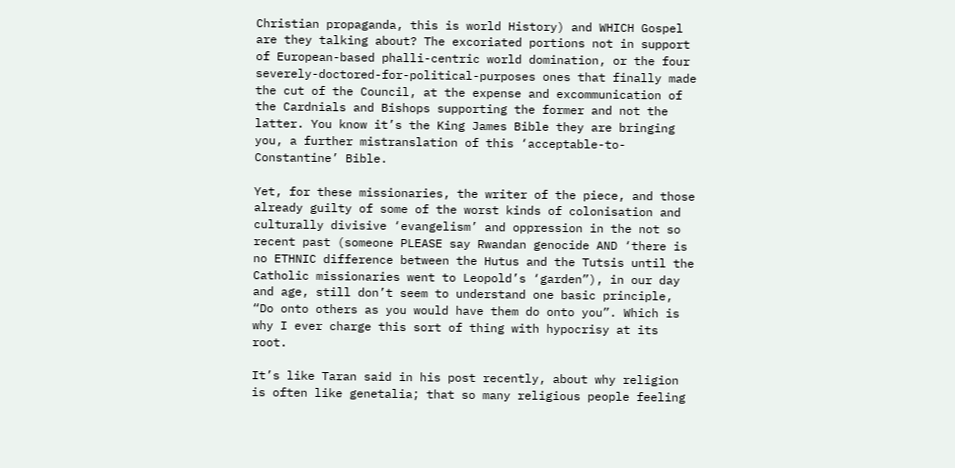Christian propaganda, this is world History) and WHICH Gospel are they talking about? The excoriated portions not in support of European-based phalli-centric world domination, or the four severely-doctored-for-political-purposes ones that finally made the cut of the Council, at the expense and excommunication of the Cardnials and Bishops supporting the former and not the latter. You know it’s the King James Bible they are bringing you, a further mistranslation of this ‘acceptable-to-Constantine’ Bible.

Yet, for these missionaries, the writer of the piece, and those already guilty of some of the worst kinds of colonisation and culturally divisive ‘evangelism’ and oppression in the not so recent past (someone PLEASE say Rwandan genocide AND ‘there is no ETHNIC difference between the Hutus and the Tutsis until the Catholic missionaries went to Leopold’s ‘garden”), in our day and age, still don’t seem to understand one basic principle, “Do onto others as you would have them do onto you”. Which is why I ever charge this sort of thing with hypocrisy at its root.

It’s like Taran said in his post recently, about why religion is often like genetalia; that so many religious people feeling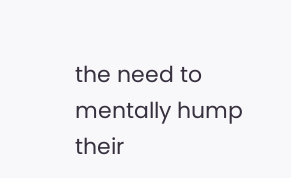the need to mentally hump their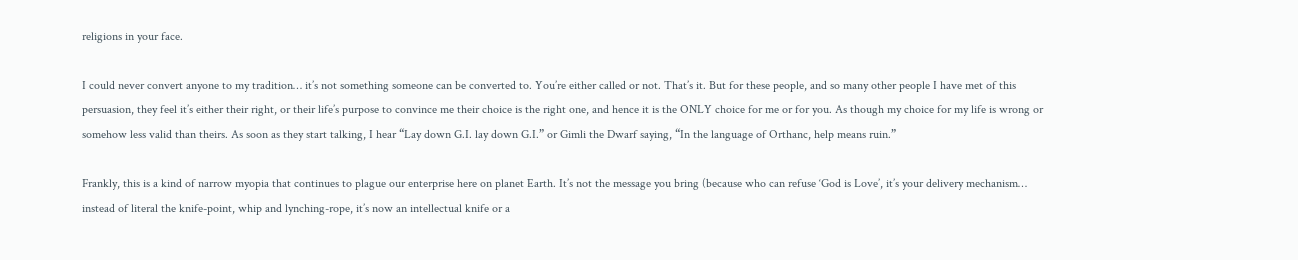religions in your face.

I could never convert anyone to my tradition… it’s not something someone can be converted to. You’re either called or not. That’s it. But for these people, and so many other people I have met of this persuasion, they feel it’s either their right, or their life’s purpose to convince me their choice is the right one, and hence it is the ONLY choice for me or for you. As though my choice for my life is wrong or somehow less valid than theirs. As soon as they start talking, I hear “Lay down G.I. lay down G.I.” or Gimli the Dwarf saying, “In the language of Orthanc, help means ruin.”

Frankly, this is a kind of narrow myopia that continues to plague our enterprise here on planet Earth. It’s not the message you bring (because who can refuse ‘God is Love’, it’s your delivery mechanism… instead of literal the knife-point, whip and lynching-rope, it’s now an intellectual knife or a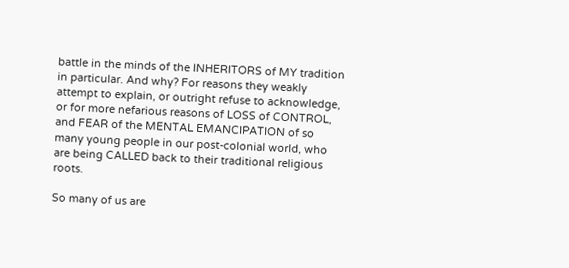battle in the minds of the INHERITORS of MY tradition in particular. And why? For reasons they weakly attempt to explain, or outright refuse to acknowledge, or for more nefarious reasons of LOSS of CONTROL, and FEAR of the MENTAL EMANCIPATION of so many young people in our post-colonial world, who are being CALLED back to their traditional religious roots.

So many of us are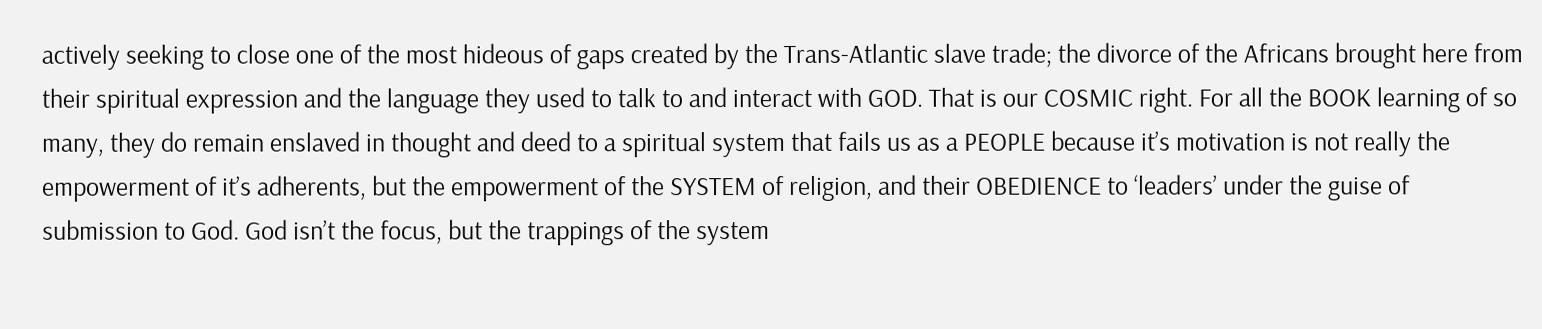actively seeking to close one of the most hideous of gaps created by the Trans-Atlantic slave trade; the divorce of the Africans brought here from their spiritual expression and the language they used to talk to and interact with GOD. That is our COSMIC right. For all the BOOK learning of so many, they do remain enslaved in thought and deed to a spiritual system that fails us as a PEOPLE because it’s motivation is not really the empowerment of it’s adherents, but the empowerment of the SYSTEM of religion, and their OBEDIENCE to ‘leaders’ under the guise of submission to God. God isn’t the focus, but the trappings of the system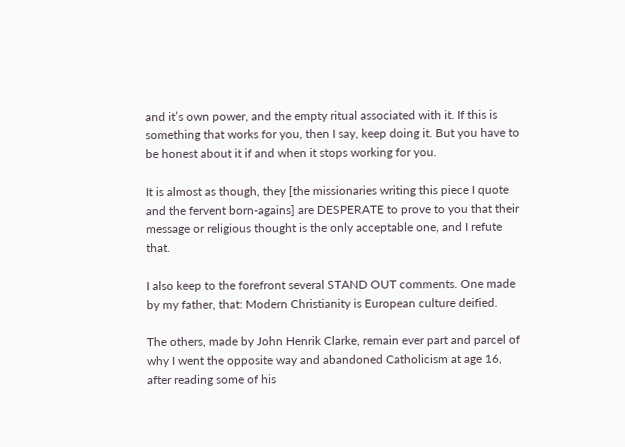and it’s own power, and the empty ritual associated with it. If this is something that works for you, then I say, keep doing it. But you have to be honest about it if and when it stops working for you.

It is almost as though, they [the missionaries writing this piece I quote and the fervent born-agains] are DESPERATE to prove to you that their message or religious thought is the only acceptable one, and I refute that.

I also keep to the forefront several STAND OUT comments. One made by my father, that: Modern Christianity is European culture deified.

The others, made by John Henrik Clarke, remain ever part and parcel of why I went the opposite way and abandoned Catholicism at age 16, after reading some of his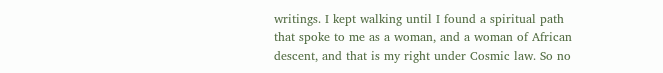writings. I kept walking until I found a spiritual path that spoke to me as a woman, and a woman of African descent, and that is my right under Cosmic law. So no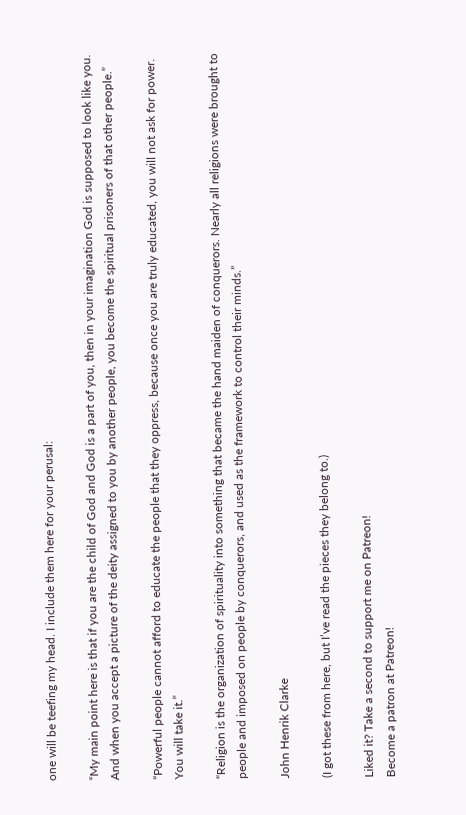one will be teefing my head. I include them here for your perusal:

“My main point here is that if you are the child of God and God is a part of you, then in your imagination God is supposed to look like you. And when you accept a picture of the deity assigned to you by another people, you become the spiritual prisoners of that other people.”

“Powerful people cannot afford to educate the people that they oppress, because once you are truly educated, you will not ask for power. You will take it.”

“Religion is the organization of spirituality into something that became the hand maiden of conquerors. Nearly all religions were brought to people and imposed on people by conquerors, and used as the framework to control their minds.”

John Henrik Clarke

(I got these from here, but I’ve read the pieces they belong to.)

Liked it? Take a second to support me on Patreon!
Become a patron at Patreon!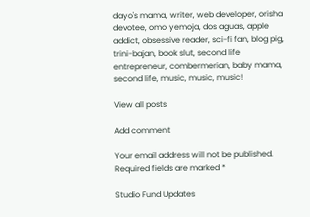dayo's mama, writer, web developer, orisha devotee, omo yemoja, dos aguas, apple addict, obsessive reader, sci-fi fan, blog pig, trini-bajan, book slut, second life entrepreneur, combermerian, baby mama, second life, music, music, music!

View all posts

Add comment

Your email address will not be published. Required fields are marked *

Studio Fund Updates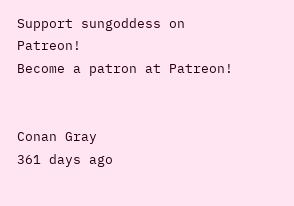Support sungoddess on Patreon!
Become a patron at Patreon!


Conan Gray
361 days ago